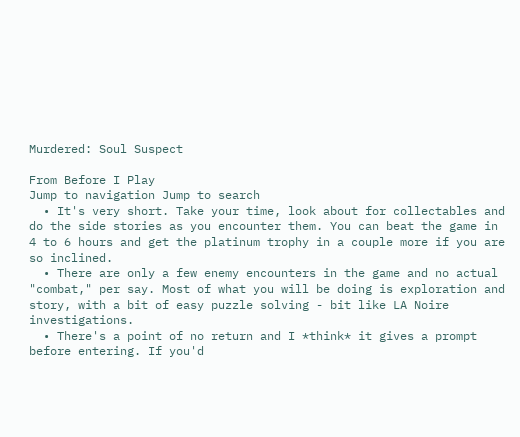Murdered: Soul Suspect

From Before I Play
Jump to navigation Jump to search
  • It's very short. Take your time, look about for collectables and do the side stories as you encounter them. You can beat the game in 4 to 6 hours and get the platinum trophy in a couple more if you are so inclined.
  • There are only a few enemy encounters in the game and no actual "combat," per say. Most of what you will be doing is exploration and story, with a bit of easy puzzle solving - bit like LA Noire investigations.
  • There's a point of no return and I *think* it gives a prompt before entering. If you'd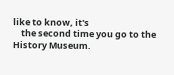like to know, it's
    the second time you go to the History Museum.